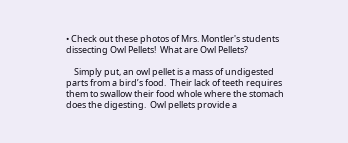• Check out these photos of Mrs. Montler's students dissecting Owl Pellets!  What are Owl Pellets?

    Simply put, an owl pellet is a mass of undigested parts from a bird’s food.  Their lack of teeth requires them to swallow their food whole where the stomach does the digesting.  Owl pellets provide a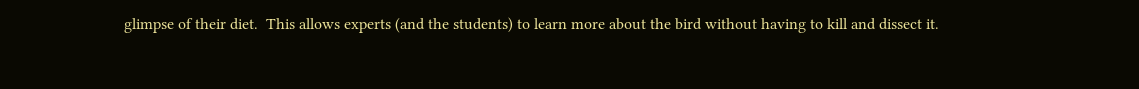glimpse of their diet.  This allows experts (and the students) to learn more about the bird without having to kill and dissect it.